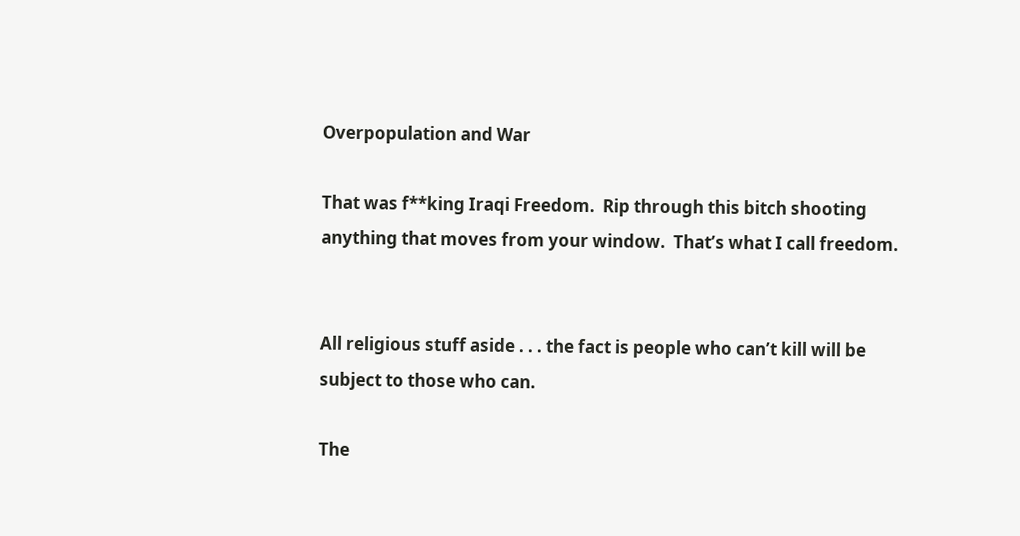Overpopulation and War

That was f**king Iraqi Freedom.  Rip through this bitch shooting anything that moves from your window.  That’s what I call freedom.


All religious stuff aside . . . the fact is people who can’t kill will be subject to those who can.

The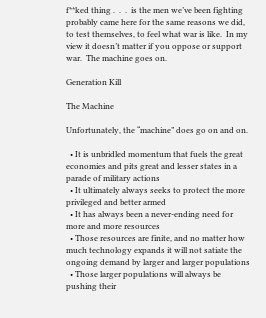f**ked thing .  .  .  is the men we’ve been fighting probably came here for the same reasons we did, to test themselves, to feel what war is like.  In my view it doesn’t matter if you oppose or support war.  The machine goes on.

Generation Kill

The Machine

Unfortunately, the “machine” does go on and on.

  • It is unbridled momentum that fuels the great economies and pits great and lesser states in a parade of military actions
  • It ultimately always seeks to protect the more privileged and better armed
  • It has always been a never-ending need for more and more resources
  • Those resources are finite, and no matter how much technology expands it will not satiate the ongoing demand by larger and larger populations
  • Those larger populations will always be pushing their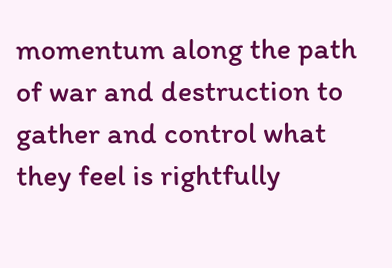momentum along the path of war and destruction to gather and control what they feel is rightfully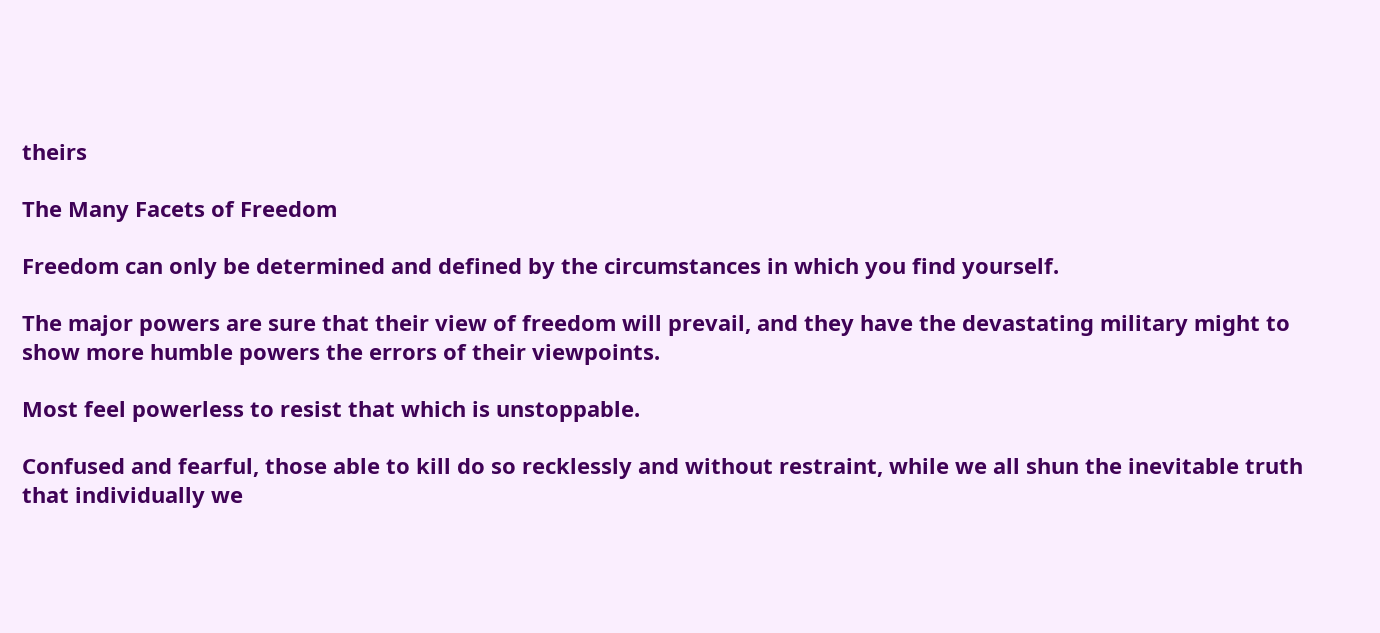theirs

The Many Facets of Freedom

Freedom can only be determined and defined by the circumstances in which you find yourself.

The major powers are sure that their view of freedom will prevail, and they have the devastating military might to show more humble powers the errors of their viewpoints.

Most feel powerless to resist that which is unstoppable.

Confused and fearful, those able to kill do so recklessly and without restraint, while we all shun the inevitable truth that individually we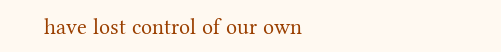have lost control of our own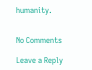humanity.


No Comments

Leave a Reply